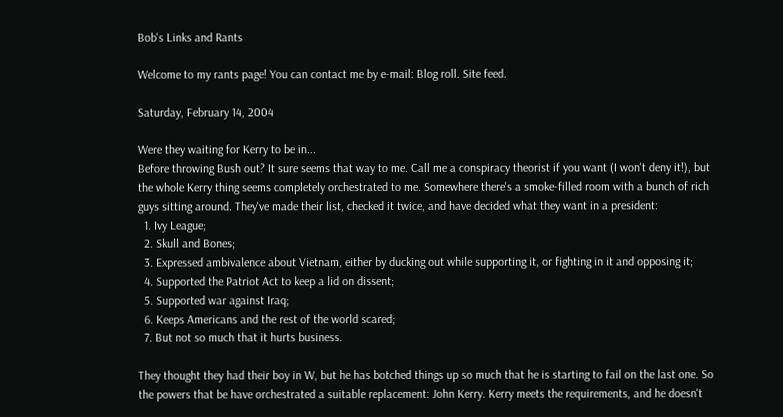Bob's Links and Rants

Welcome to my rants page! You can contact me by e-mail: Blog roll. Site feed.

Saturday, February 14, 2004

Were they waiting for Kerry to be in...
Before throwing Bush out? It sure seems that way to me. Call me a conspiracy theorist if you want (I won't deny it!), but the whole Kerry thing seems completely orchestrated to me. Somewhere there's a smoke-filled room with a bunch of rich guys sitting around. They've made their list, checked it twice, and have decided what they want in a president:
  1. Ivy League;
  2. Skull and Bones;
  3. Expressed ambivalence about Vietnam, either by ducking out while supporting it, or fighting in it and opposing it;
  4. Supported the Patriot Act to keep a lid on dissent;
  5. Supported war against Iraq;
  6. Keeps Americans and the rest of the world scared;
  7. But not so much that it hurts business.

They thought they had their boy in W, but he has botched things up so much that he is starting to fail on the last one. So the powers that be have orchestrated a suitable replacement: John Kerry. Kerry meets the requirements, and he doesn't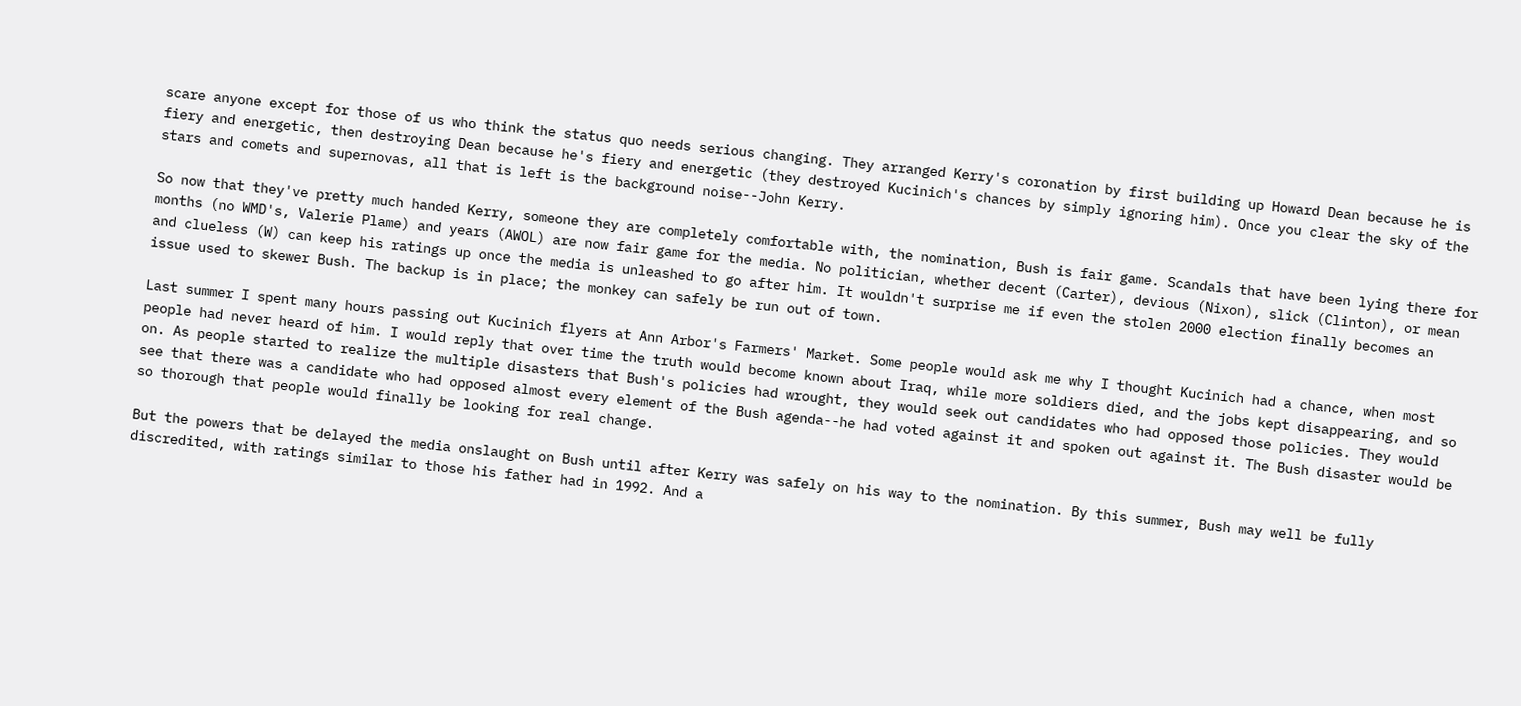scare anyone except for those of us who think the status quo needs serious changing. They arranged Kerry's coronation by first building up Howard Dean because he is fiery and energetic, then destroying Dean because he's fiery and energetic (they destroyed Kucinich's chances by simply ignoring him). Once you clear the sky of the stars and comets and supernovas, all that is left is the background noise--John Kerry.

So now that they've pretty much handed Kerry, someone they are completely comfortable with, the nomination, Bush is fair game. Scandals that have been lying there for months (no WMD's, Valerie Plame) and years (AWOL) are now fair game for the media. No politician, whether decent (Carter), devious (Nixon), slick (Clinton), or mean and clueless (W) can keep his ratings up once the media is unleashed to go after him. It wouldn't surprise me if even the stolen 2000 election finally becomes an issue used to skewer Bush. The backup is in place; the monkey can safely be run out of town.

Last summer I spent many hours passing out Kucinich flyers at Ann Arbor's Farmers' Market. Some people would ask me why I thought Kucinich had a chance, when most people had never heard of him. I would reply that over time the truth would become known about Iraq, while more soldiers died, and the jobs kept disappearing, and so on. As people started to realize the multiple disasters that Bush's policies had wrought, they would seek out candidates who had opposed those policies. They would see that there was a candidate who had opposed almost every element of the Bush agenda--he had voted against it and spoken out against it. The Bush disaster would be so thorough that people would finally be looking for real change.

But the powers that be delayed the media onslaught on Bush until after Kerry was safely on his way to the nomination. By this summer, Bush may well be fully discredited, with ratings similar to those his father had in 1992. And a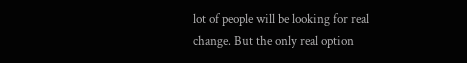lot of people will be looking for real change. But the only real option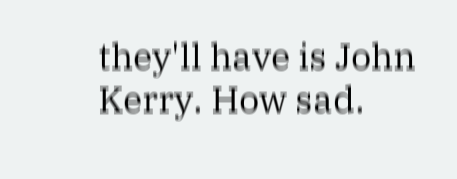they'll have is John Kerry. How sad.